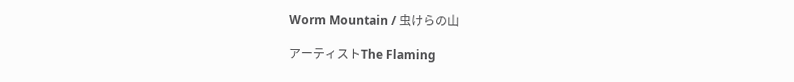Worm Mountain / 虫けらの山

アーティストThe Flaming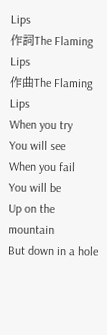Lips
作詞The Flaming Lips
作曲The Flaming Lips
When you try
You will see
When you fail
You will be
Up on the mountain
But down in a hole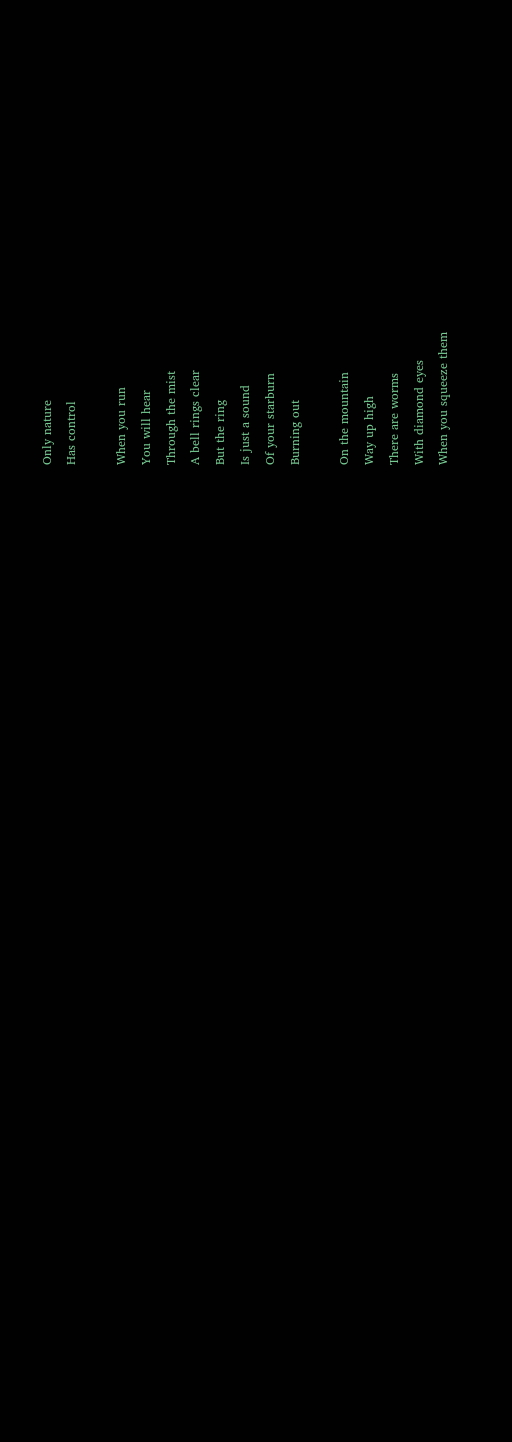Only nature
Has control

When you run
You will hear
Through the mist
A bell rings clear
But the ring
Is just a sound
Of your starburn
Burning out

On the mountain
Way up high
There are worms
With diamond eyes
When you squeeze them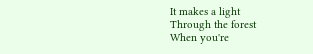It makes a light
Through the forest
When you're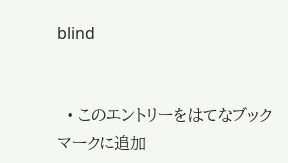blind


  • このエントリーをはてなブックマークに追加